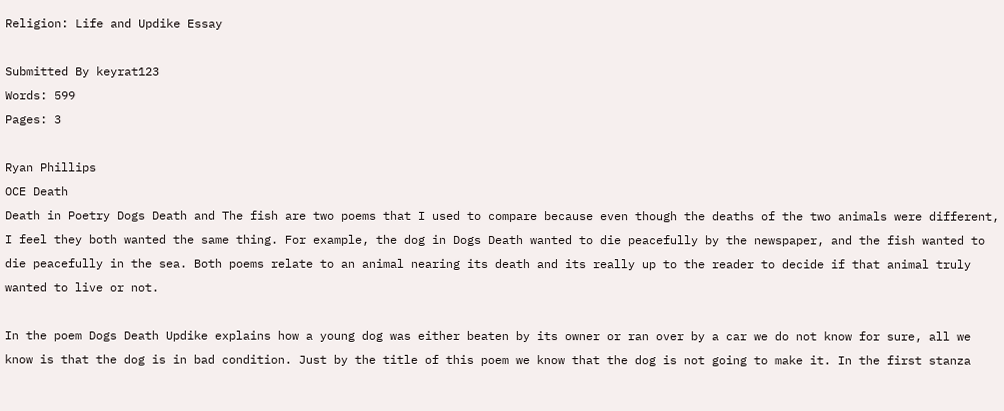Religion: Life and Updike Essay

Submitted By keyrat123
Words: 599
Pages: 3

Ryan Phillips
OCE Death
Death in Poetry Dogs Death and The fish are two poems that I used to compare because even though the deaths of the two animals were different, I feel they both wanted the same thing. For example, the dog in Dogs Death wanted to die peacefully by the newspaper, and the fish wanted to die peacefully in the sea. Both poems relate to an animal nearing its death and its really up to the reader to decide if that animal truly wanted to live or not.

In the poem Dogs Death Updike explains how a young dog was either beaten by its owner or ran over by a car we do not know for sure, all we know is that the dog is in bad condition. Just by the title of this poem we know that the dog is not going to make it. In the first stanza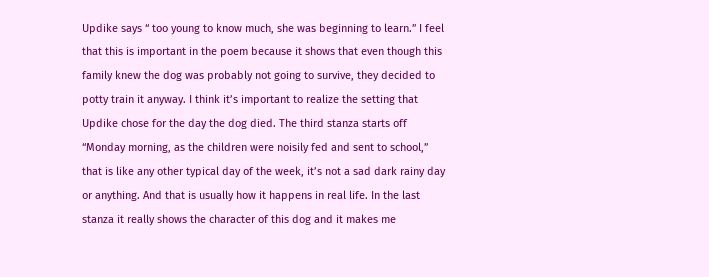Updike says “ too young to know much, she was beginning to learn.” I feel that this is important in the poem because it shows that even though this family knew the dog was probably not going to survive, they decided to potty train it anyway. I think it’s important to realize the setting that Updike chose for the day the dog died. The third stanza starts off “Monday morning, as the children were noisily fed and sent to school,” that is like any other typical day of the week, it’s not a sad dark rainy day or anything. And that is usually how it happens in real life. In the last stanza it really shows the character of this dog and it makes me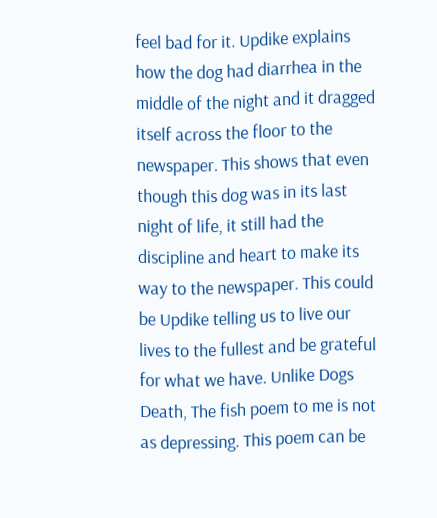feel bad for it. Updike explains how the dog had diarrhea in the middle of the night and it dragged itself across the floor to the newspaper. This shows that even though this dog was in its last night of life, it still had the discipline and heart to make its way to the newspaper. This could be Updike telling us to live our lives to the fullest and be grateful for what we have. Unlike Dogs Death, The fish poem to me is not as depressing. This poem can be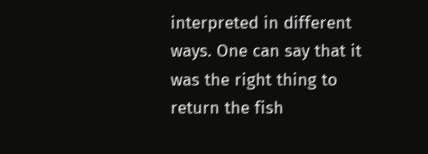interpreted in different ways. One can say that it was the right thing to return the fish